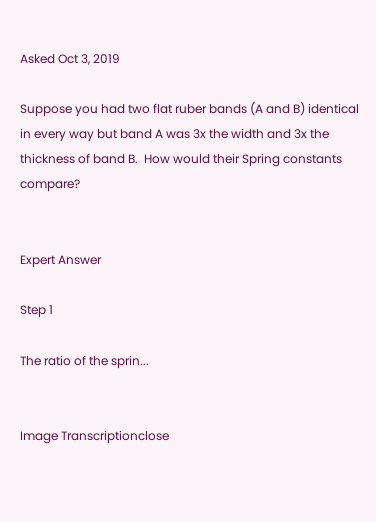Asked Oct 3, 2019

Suppose you had two flat ruber bands (A and B) identical in every way but band A was 3x the width and 3x the thickness of band B.  How would their Spring constants compare?


Expert Answer

Step 1

The ratio of the sprin...


Image Transcriptionclose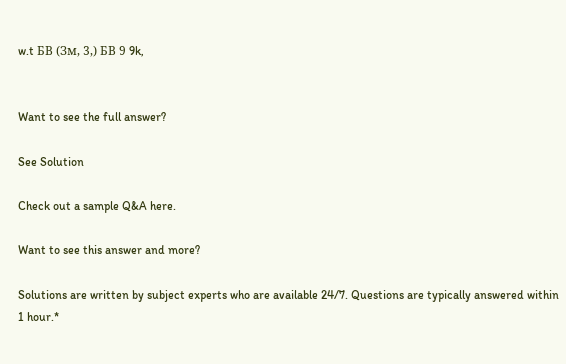w.t БВ (Зм, 3,) БВ 9 9k,


Want to see the full answer?

See Solution

Check out a sample Q&A here.

Want to see this answer and more?

Solutions are written by subject experts who are available 24/7. Questions are typically answered within 1 hour.*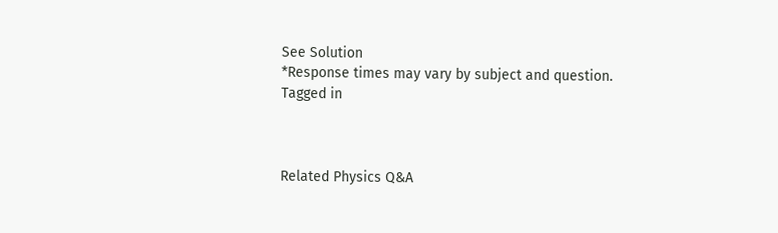See Solution
*Response times may vary by subject and question.
Tagged in



Related Physics Q&A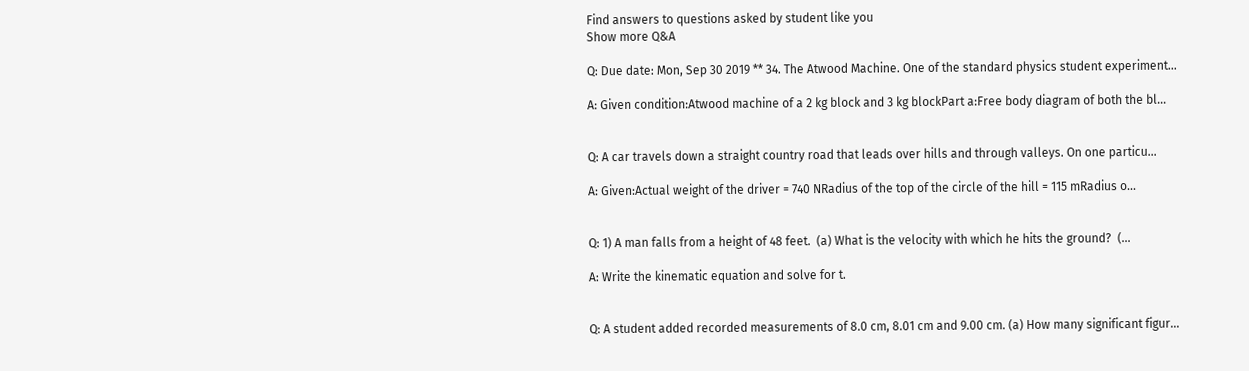Find answers to questions asked by student like you
Show more Q&A

Q: Due date: Mon, Sep 30 2019 ** 34. The Atwood Machine. One of the standard physics student experiment...

A: Given condition:Atwood machine of a 2 kg block and 3 kg blockPart a:Free body diagram of both the bl...


Q: A car travels down a straight country road that leads over hills and through valleys. On one particu...

A: Given:Actual weight of the driver = 740 NRadius of the top of the circle of the hill = 115 mRadius o...


Q: 1) A man falls from a height of 48 feet.  (a) What is the velocity with which he hits the ground?  (...

A: Write the kinematic equation and solve for t.


Q: A student added recorded measurements of 8.0 cm, 8.01 cm and 9.00 cm. (a) How many significant figur...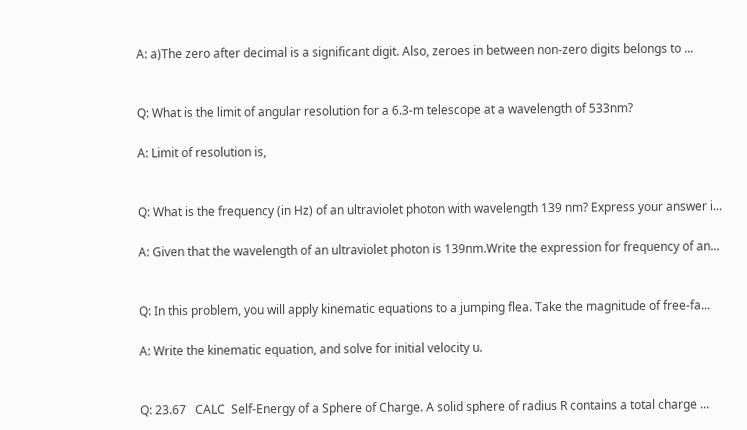A: a)The zero after decimal is a significant digit. Also, zeroes in between non-zero digits belongs to ...


Q: What is the limit of angular resolution for a 6.3-m telescope at a wavelength of 533nm?

A: Limit of resolution is,


Q: What is the frequency (in Hz) of an ultraviolet photon with wavelength 139 nm? Express your answer i...

A: Given that the wavelength of an ultraviolet photon is 139nm.Write the expression for frequency of an...


Q: In this problem, you will apply kinematic equations to a jumping flea. Take the magnitude of free-fa...

A: Write the kinematic equation, and solve for initial velocity u.


Q: 23.67   CALC  Self-Energy of a Sphere of Charge. A solid sphere of radius R contains a total charge ...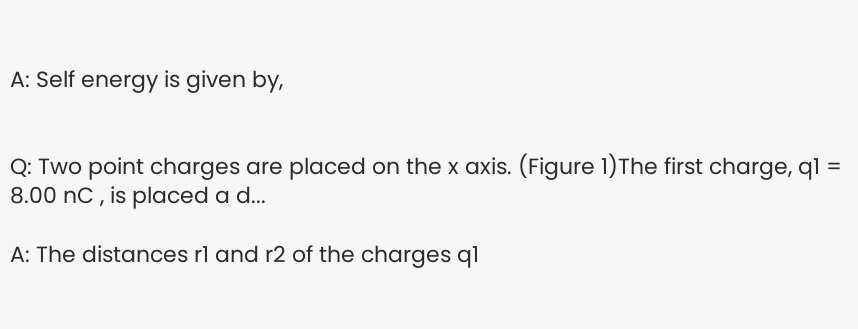A: Self energy is given by,


Q: Two point charges are placed on the x axis. (Figure 1)The first charge, q1 = 8.00 nC , is placed a d...

A: The distances r1 and r2 of the charges q1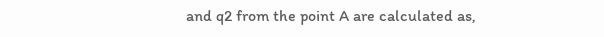and q2 from the point A are calculated as,